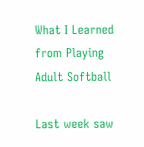What I Learned from Playing Adult Softball

Last week saw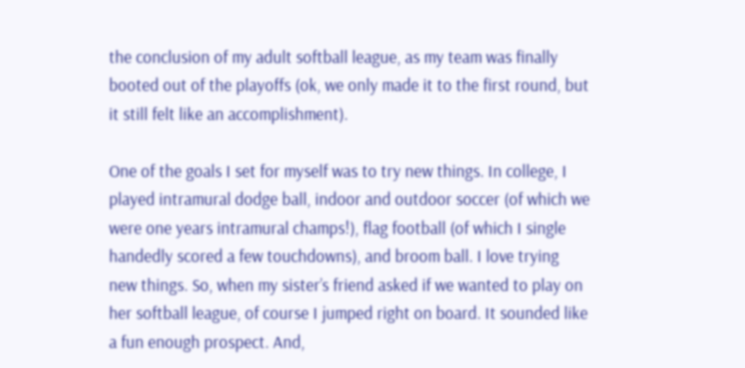the conclusion of my adult softball league, as my team was finally booted out of the playoffs (ok, we only made it to the first round, but it still felt like an accomplishment).

One of the goals I set for myself was to try new things. In college, I played intramural dodge ball, indoor and outdoor soccer (of which we were one years intramural champs!), flag football (of which I single handedly scored a few touchdowns), and broom ball. I love trying new things. So, when my sister’s friend asked if we wanted to play on her softball league, of course I jumped right on board. It sounded like a fun enough prospect. And,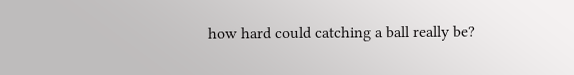how hard could catching a ball really be?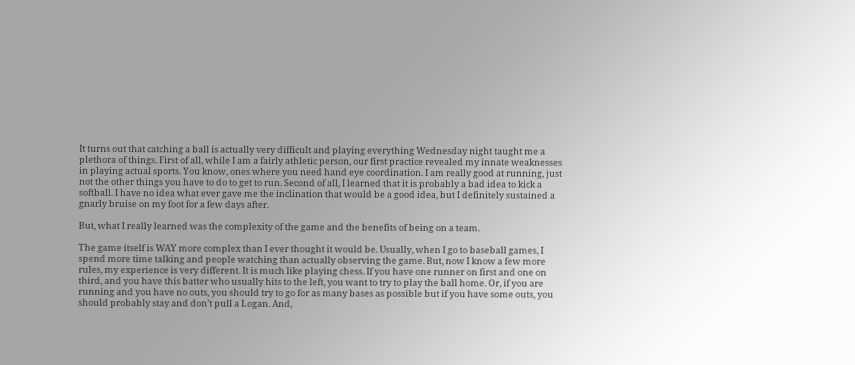It turns out that catching a ball is actually very difficult and playing everything Wednesday night taught me a plethora of things. First of all, while I am a fairly athletic person, our first practice revealed my innate weaknesses in playing actual sports. You know, ones where you need hand eye coordination. I am really good at running, just not the other things you have to do to get to run. Second of all, I learned that it is probably a bad idea to kick a softball. I have no idea what ever gave me the inclination that would be a good idea, but I definitely sustained a gnarly bruise on my foot for a few days after.

But, what I really learned was the complexity of the game and the benefits of being on a team.

The game itself is WAY more complex than I ever thought it would be. Usually, when I go to baseball games, I spend more time talking and people watching than actually observing the game. But, now I know a few more rules, my experience is very different. It is much like playing chess. If you have one runner on first and one on third, and you have this batter who usually hits to the left, you want to try to play the ball home. Or, if you are running and you have no outs, you should try to go for as many bases as possible but if you have some outs, you should probably stay and don’t pull a Logan. And,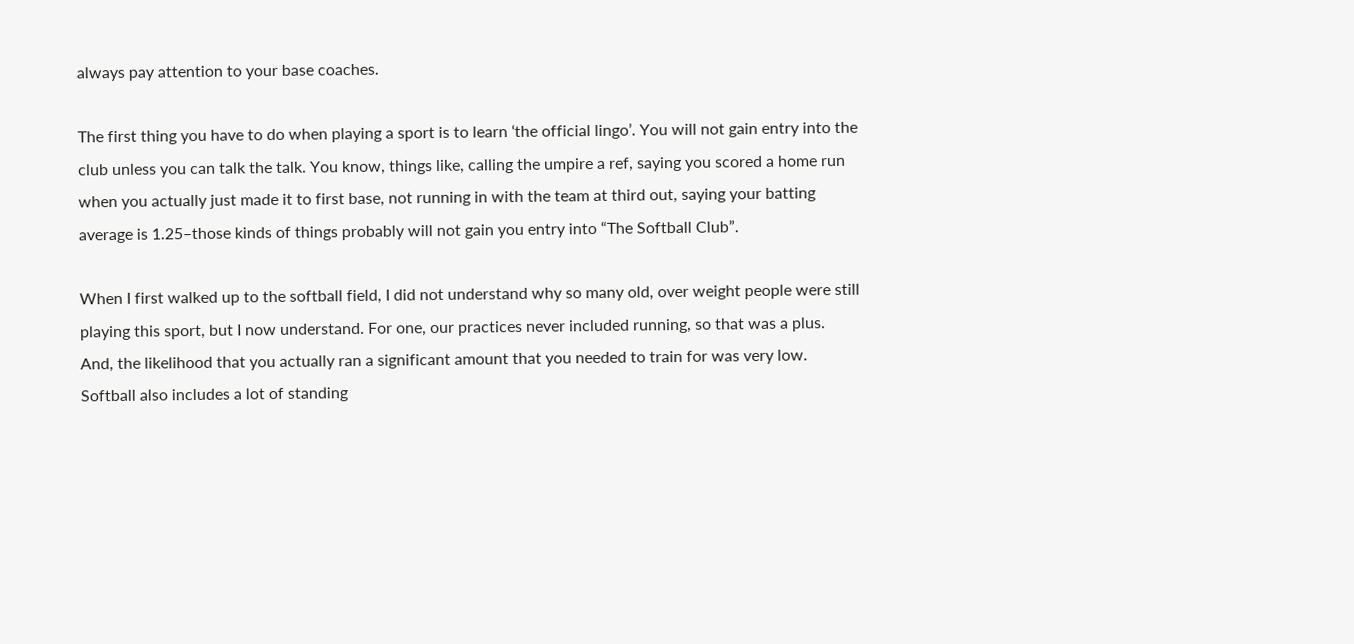always pay attention to your base coaches.

The first thing you have to do when playing a sport is to learn ‘the official lingo’. You will not gain entry into the club unless you can talk the talk. You know, things like, calling the umpire a ref, saying you scored a home run when you actually just made it to first base, not running in with the team at third out, saying your batting average is 1.25–those kinds of things probably will not gain you entry into “The Softball Club”.

When I first walked up to the softball field, I did not understand why so many old, over weight people were still playing this sport, but I now understand. For one, our practices never included running, so that was a plus. And, the likelihood that you actually ran a significant amount that you needed to train for was very low. Softball also includes a lot of standing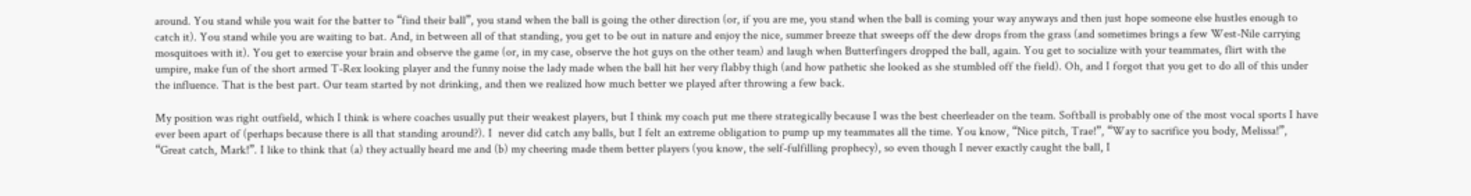around. You stand while you wait for the batter to “find their ball”, you stand when the ball is going the other direction (or, if you are me, you stand when the ball is coming your way anyways and then just hope someone else hustles enough to catch it). You stand while you are waiting to bat. And, in between all of that standing, you get to be out in nature and enjoy the nice, summer breeze that sweeps off the dew drops from the grass (and sometimes brings a few West-Nile carrying mosquitoes with it). You get to exercise your brain and observe the game (or, in my case, observe the hot guys on the other team) and laugh when Butterfingers dropped the ball, again. You get to socialize with your teammates, flirt with the umpire, make fun of the short armed T-Rex looking player and the funny noise the lady made when the ball hit her very flabby thigh (and how pathetic she looked as she stumbled off the field). Oh, and I forgot that you get to do all of this under the influence. That is the best part. Our team started by not drinking, and then we realized how much better we played after throwing a few back.

My position was right outfield, which I think is where coaches usually put their weakest players, but I think my coach put me there strategically because I was the best cheerleader on the team. Softball is probably one of the most vocal sports I have ever been apart of (perhaps because there is all that standing around?). I  never did catch any balls, but I felt an extreme obligation to pump up my teammates all the time. You know, “Nice pitch, Trae!”, “Way to sacrifice you body, Melissa!”, “Great catch, Mark!”. I like to think that (a) they actually heard me and (b) my cheering made them better players (you know, the self-fulfilling prophecy), so even though I never exactly caught the ball, I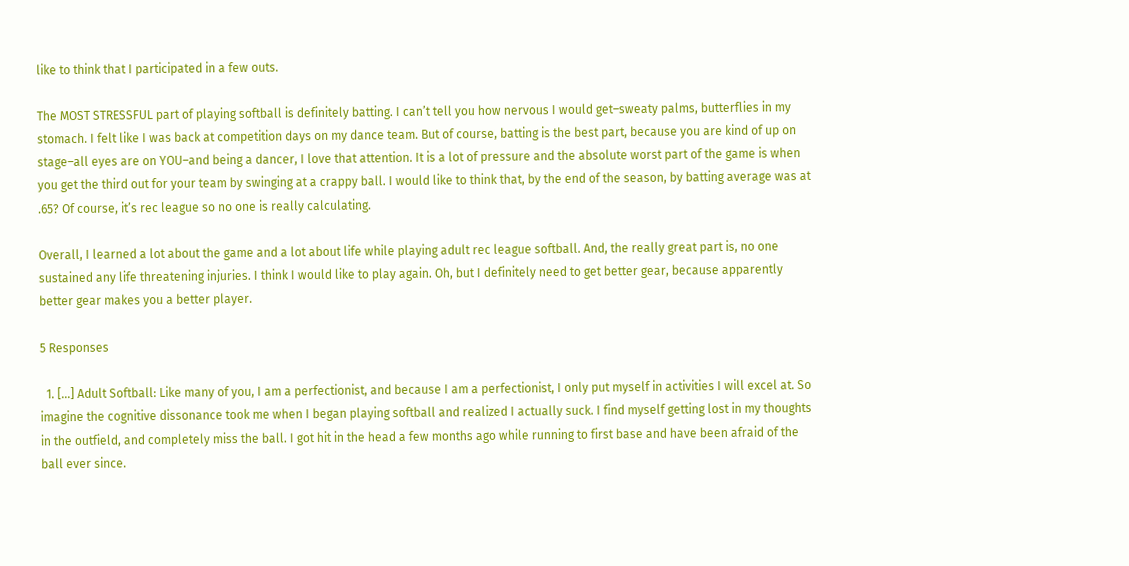like to think that I participated in a few outs.

The MOST STRESSFUL part of playing softball is definitely batting. I can’t tell you how nervous I would get–sweaty palms, butterflies in my stomach. I felt like I was back at competition days on my dance team. But of course, batting is the best part, because you are kind of up on stage–all eyes are on YOU–and being a dancer, I love that attention. It is a lot of pressure and the absolute worst part of the game is when you get the third out for your team by swinging at a crappy ball. I would like to think that, by the end of the season, by batting average was at .65? Of course, it’s rec league so no one is really calculating.

Overall, I learned a lot about the game and a lot about life while playing adult rec league softball. And, the really great part is, no one sustained any life threatening injuries. I think I would like to play again. Oh, but I definitely need to get better gear, because apparently better gear makes you a better player.

5 Responses

  1. […] Adult Softball: Like many of you, I am a perfectionist, and because I am a perfectionist, I only put myself in activities I will excel at. So imagine the cognitive dissonance took me when I began playing softball and realized I actually suck. I find myself getting lost in my thoughts in the outfield, and completely miss the ball. I got hit in the head a few months ago while running to first base and have been afraid of the ball ever since.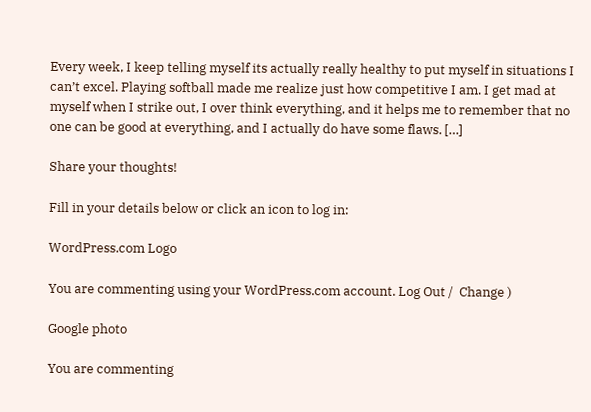Every week, I keep telling myself its actually really healthy to put myself in situations I can’t excel. Playing softball made me realize just how competitive I am. I get mad at myself when I strike out, I over think everything, and it helps me to remember that no one can be good at everything, and I actually do have some flaws. […]

Share your thoughts!

Fill in your details below or click an icon to log in:

WordPress.com Logo

You are commenting using your WordPress.com account. Log Out /  Change )

Google photo

You are commenting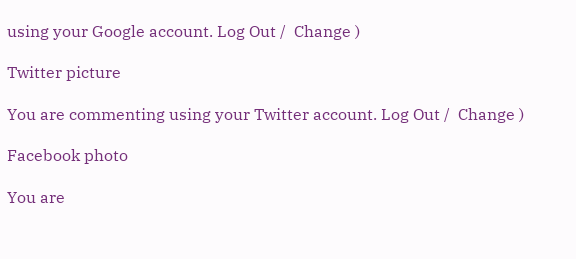using your Google account. Log Out /  Change )

Twitter picture

You are commenting using your Twitter account. Log Out /  Change )

Facebook photo

You are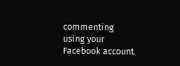commenting using your Facebook account.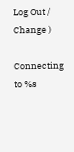Log Out /  Change )

Connecting to %s